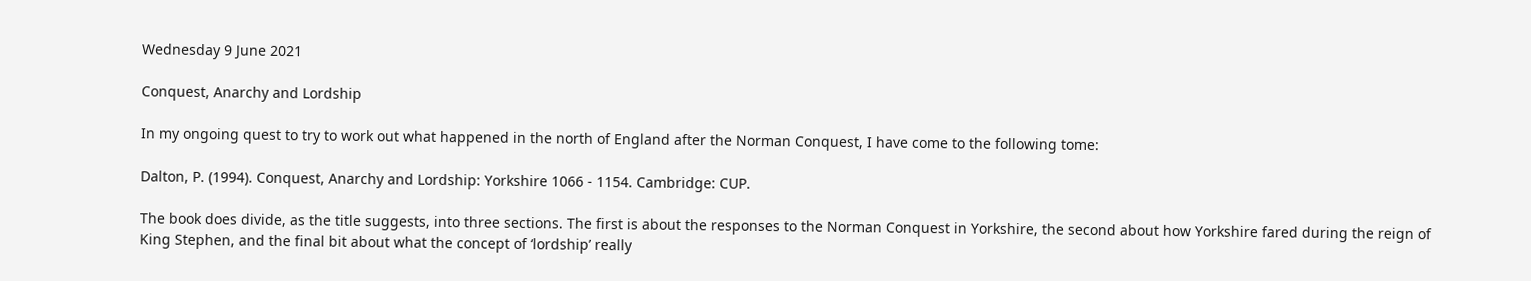Wednesday 9 June 2021

Conquest, Anarchy and Lordship

In my ongoing quest to try to work out what happened in the north of England after the Norman Conquest, I have come to the following tome:

Dalton, P. (1994). Conquest, Anarchy and Lordship: Yorkshire 1066 - 1154. Cambridge: CUP.

The book does divide, as the title suggests, into three sections. The first is about the responses to the Norman Conquest in Yorkshire, the second about how Yorkshire fared during the reign of King Stephen, and the final bit about what the concept of ‘lordship’ really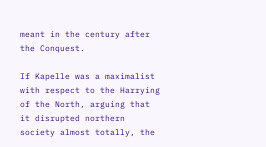meant in the century after the Conquest.

If Kapelle was a maximalist with respect to the Harrying of the North, arguing that it disrupted northern society almost totally, the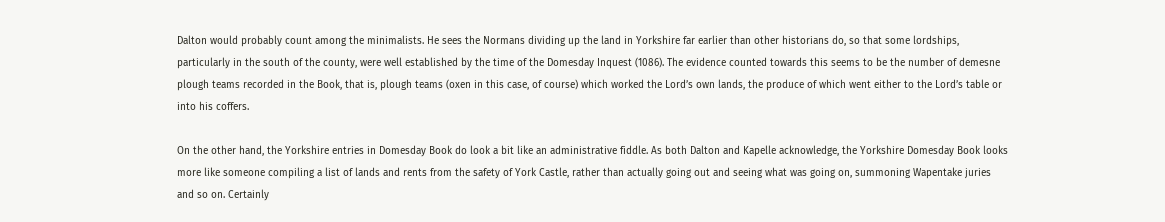Dalton would probably count among the minimalists. He sees the Normans dividing up the land in Yorkshire far earlier than other historians do, so that some lordships, particularly in the south of the county, were well established by the time of the Domesday Inquest (1086). The evidence counted towards this seems to be the number of demesne plough teams recorded in the Book, that is, plough teams (oxen in this case, of course) which worked the Lord’s own lands, the produce of which went either to the Lord’s table or into his coffers.

On the other hand, the Yorkshire entries in Domesday Book do look a bit like an administrative fiddle. As both Dalton and Kapelle acknowledge, the Yorkshire Domesday Book looks more like someone compiling a list of lands and rents from the safety of York Castle, rather than actually going out and seeing what was going on, summoning Wapentake juries and so on. Certainly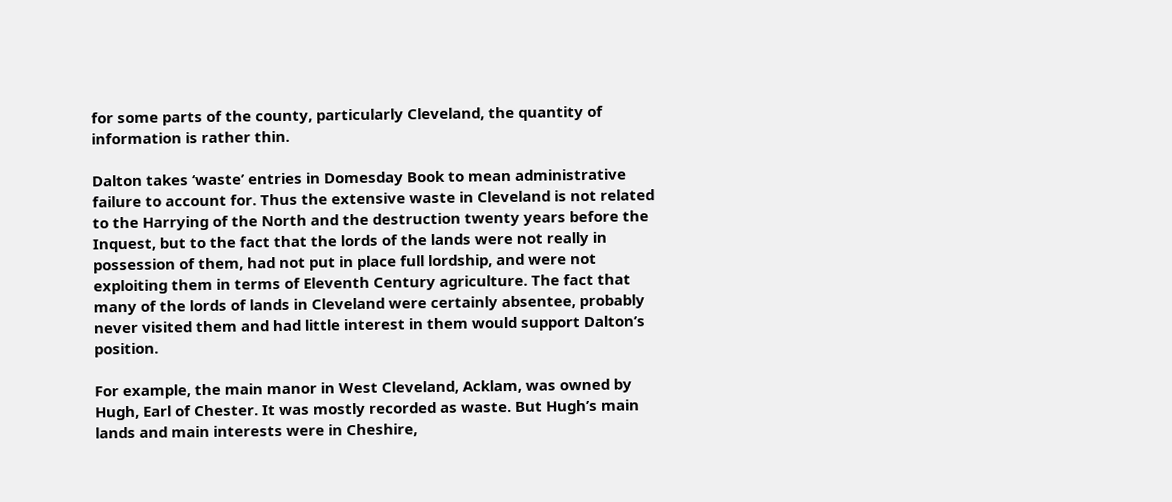for some parts of the county, particularly Cleveland, the quantity of information is rather thin.

Dalton takes ‘waste’ entries in Domesday Book to mean administrative failure to account for. Thus the extensive waste in Cleveland is not related to the Harrying of the North and the destruction twenty years before the Inquest, but to the fact that the lords of the lands were not really in possession of them, had not put in place full lordship, and were not exploiting them in terms of Eleventh Century agriculture. The fact that many of the lords of lands in Cleveland were certainly absentee, probably never visited them and had little interest in them would support Dalton’s position.

For example, the main manor in West Cleveland, Acklam, was owned by Hugh, Earl of Chester. It was mostly recorded as waste. But Hugh’s main lands and main interests were in Cheshire,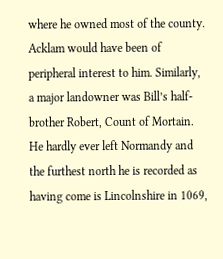where he owned most of the county. Acklam would have been of peripheral interest to him. Similarly, a major landowner was Bill’s half-brother Robert, Count of Mortain. He hardly ever left Normandy and the furthest north he is recorded as having come is Lincolnshire in 1069,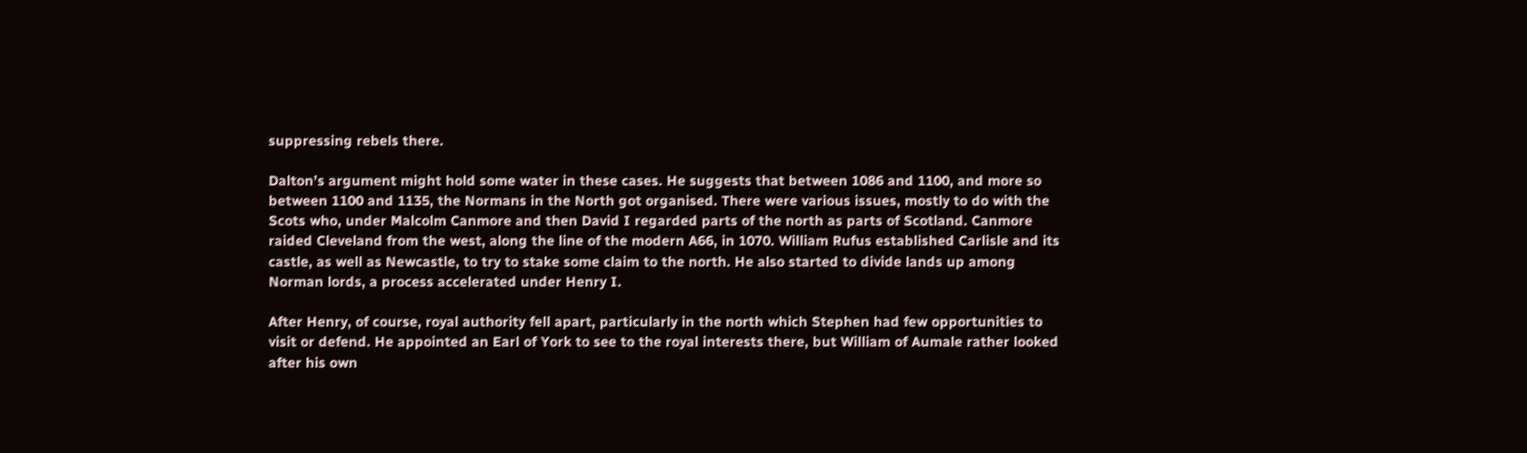suppressing rebels there.

Dalton’s argument might hold some water in these cases. He suggests that between 1086 and 1100, and more so between 1100 and 1135, the Normans in the North got organised. There were various issues, mostly to do with the Scots who, under Malcolm Canmore and then David I regarded parts of the north as parts of Scotland. Canmore raided Cleveland from the west, along the line of the modern A66, in 1070. William Rufus established Carlisle and its castle, as well as Newcastle, to try to stake some claim to the north. He also started to divide lands up among Norman lords, a process accelerated under Henry I.

After Henry, of course, royal authority fell apart, particularly in the north which Stephen had few opportunities to visit or defend. He appointed an Earl of York to see to the royal interests there, but William of Aumale rather looked after his own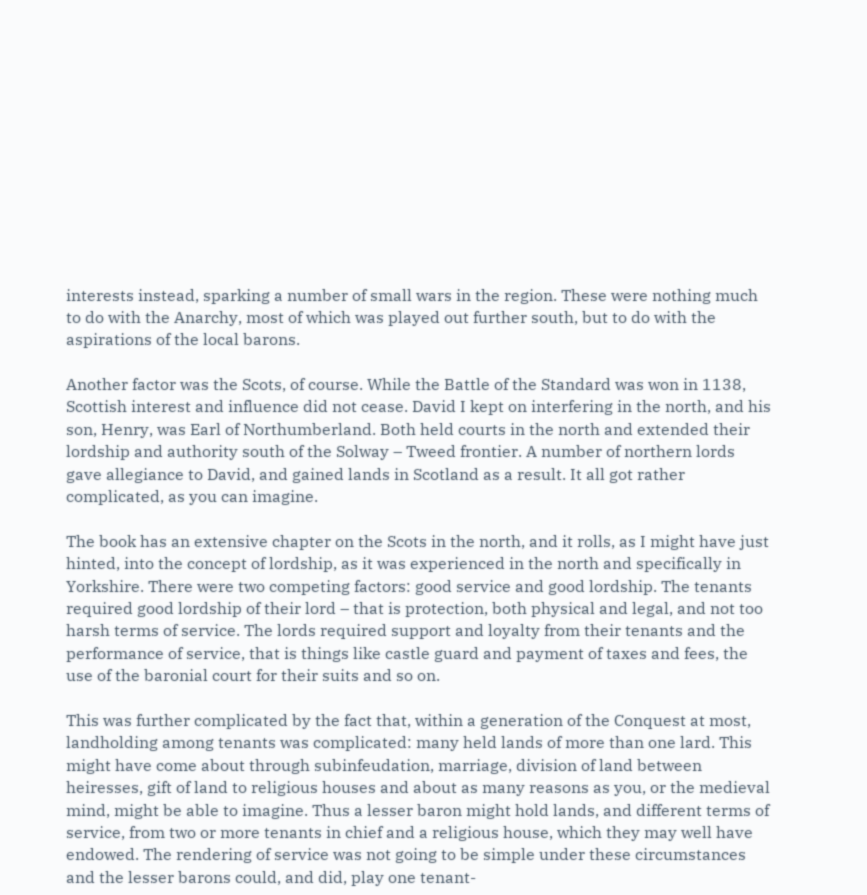interests instead, sparking a number of small wars in the region. These were nothing much to do with the Anarchy, most of which was played out further south, but to do with the aspirations of the local barons.

Another factor was the Scots, of course. While the Battle of the Standard was won in 1138, Scottish interest and influence did not cease. David I kept on interfering in the north, and his son, Henry, was Earl of Northumberland. Both held courts in the north and extended their lordship and authority south of the Solway – Tweed frontier. A number of northern lords gave allegiance to David, and gained lands in Scotland as a result. It all got rather complicated, as you can imagine.

The book has an extensive chapter on the Scots in the north, and it rolls, as I might have just hinted, into the concept of lordship, as it was experienced in the north and specifically in Yorkshire. There were two competing factors: good service and good lordship. The tenants required good lordship of their lord – that is protection, both physical and legal, and not too harsh terms of service. The lords required support and loyalty from their tenants and the performance of service, that is things like castle guard and payment of taxes and fees, the use of the baronial court for their suits and so on.

This was further complicated by the fact that, within a generation of the Conquest at most, landholding among tenants was complicated: many held lands of more than one lard. This might have come about through subinfeudation, marriage, division of land between heiresses, gift of land to religious houses and about as many reasons as you, or the medieval mind, might be able to imagine. Thus a lesser baron might hold lands, and different terms of service, from two or more tenants in chief and a religious house, which they may well have endowed. The rendering of service was not going to be simple under these circumstances and the lesser barons could, and did, play one tenant-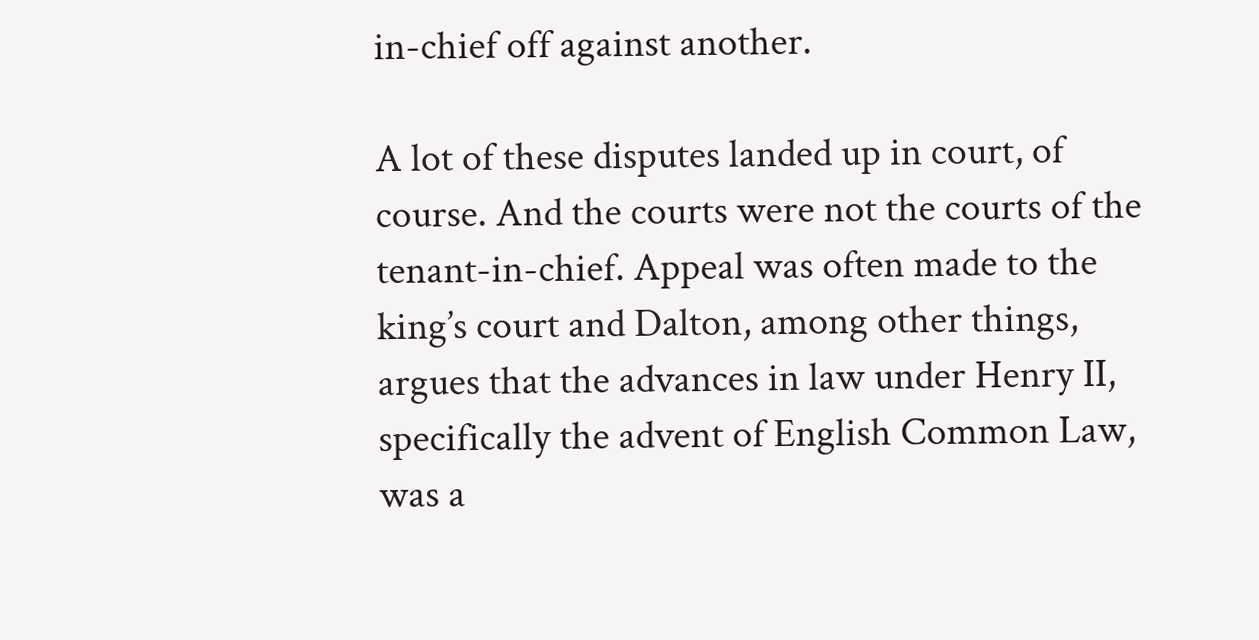in-chief off against another.

A lot of these disputes landed up in court, of course. And the courts were not the courts of the tenant-in-chief. Appeal was often made to the king’s court and Dalton, among other things, argues that the advances in law under Henry II, specifically the advent of English Common Law, was a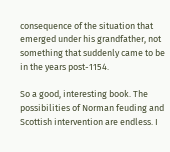consequence of the situation that emerged under his grandfather, not something that suddenly came to be in the years post-1154.

So a good, interesting book. The possibilities of Norman feuding and Scottish intervention are endless. I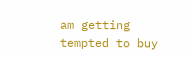am getting tempted to buy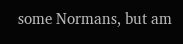some Normans, but am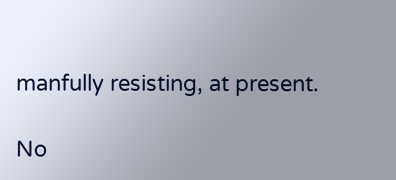manfully resisting, at present.

No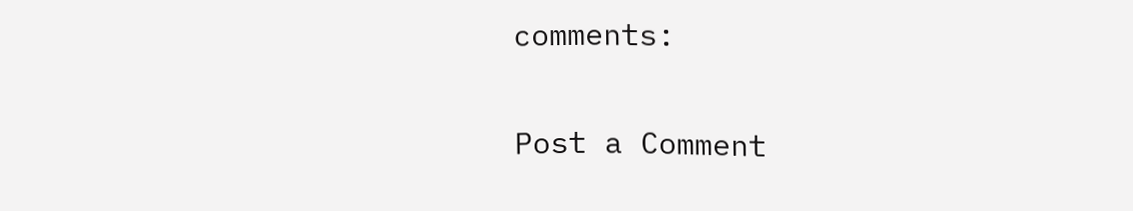comments:

Post a Comment